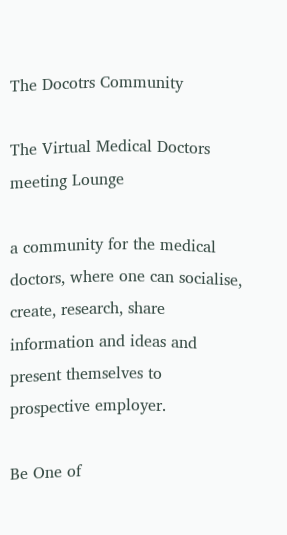The Docotrs Community

The Virtual Medical Doctors meeting Lounge

a community for the medical doctors, where one can socialise, create, research, share information and ideas and present themselves to prospective employer.

Be One of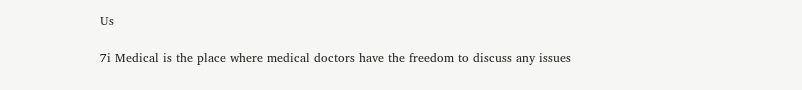Us

7i Medical is the place where medical doctors have the freedom to discuss any issues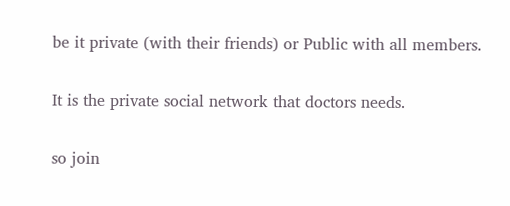be it private (with their friends) or Public with all members.

It is the private social network that doctors needs.

so join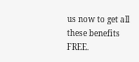us now to get all these benefits FREE.